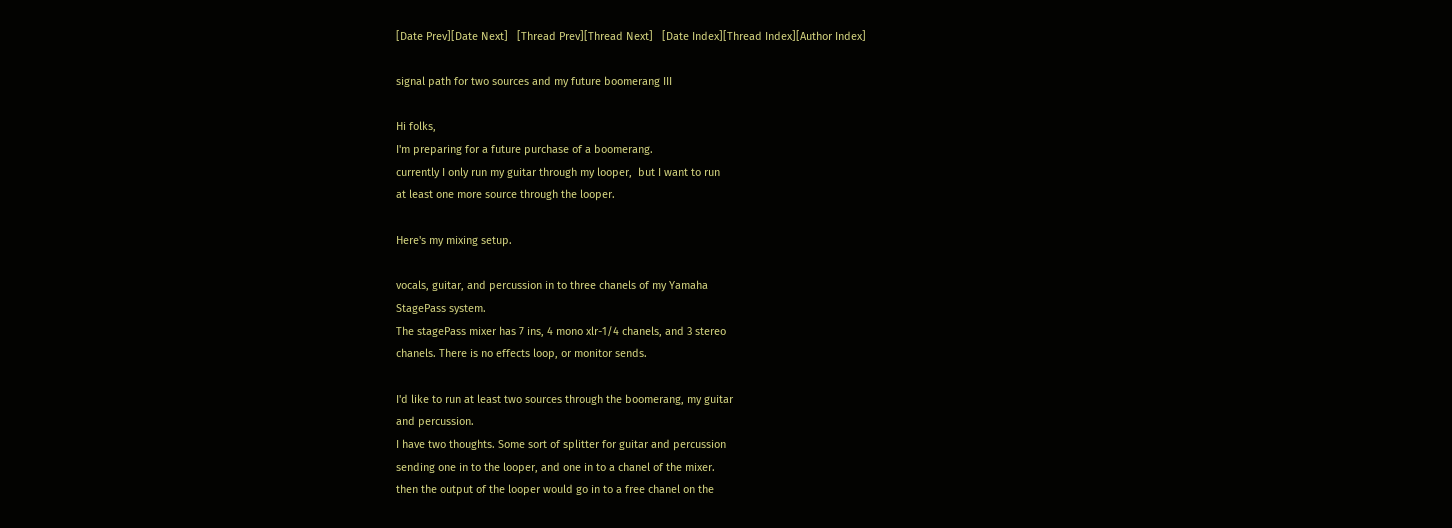[Date Prev][Date Next]   [Thread Prev][Thread Next]   [Date Index][Thread Index][Author Index]

signal path for two sources and my future boomerang III

Hi folks,
I'm preparing for a future purchase of a boomerang.
currently I only run my guitar through my looper,  but I want to run
at least one more source through the looper.

Here's my mixing setup.

vocals, guitar, and percussion in to three chanels of my Yamaha
StagePass system.
The stagePass mixer has 7 ins, 4 mono xlr-1/4 chanels, and 3 stereo
chanels. There is no effects loop, or monitor sends.

I'd like to run at least two sources through the boomerang, my guitar
and percussion.
I have two thoughts. Some sort of splitter for guitar and percussion
sending one in to the looper, and one in to a chanel of the mixer.
then the output of the looper would go in to a free chanel on the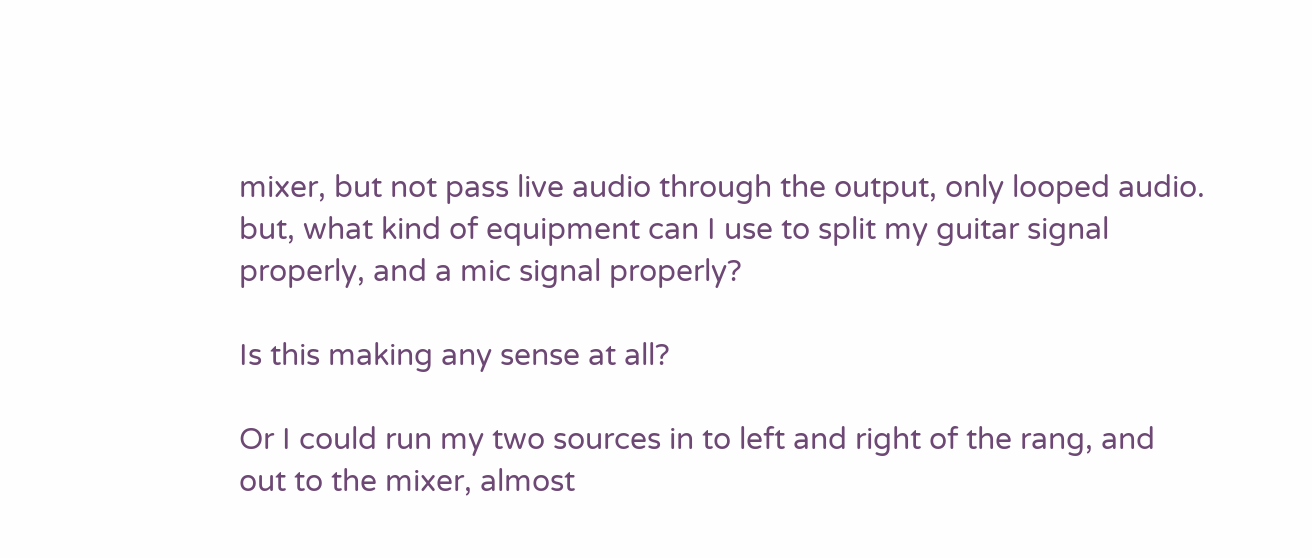mixer, but not pass live audio through the output, only looped audio.
but, what kind of equipment can I use to split my guitar signal
properly, and a mic signal properly?

Is this making any sense at all?

Or I could run my two sources in to left and right of the rang, and
out to the mixer, almost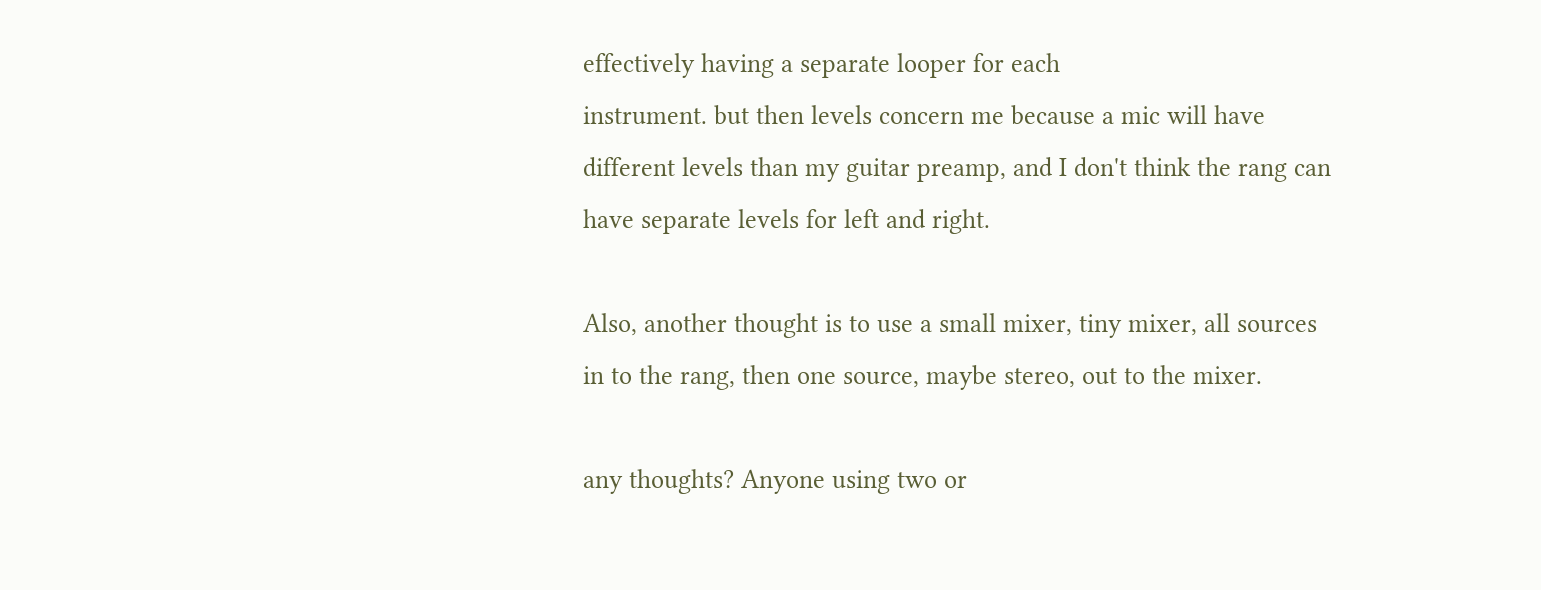effectively having a separate looper for each
instrument. but then levels concern me because a mic will have
different levels than my guitar preamp, and I don't think the rang can
have separate levels for left and right.

Also, another thought is to use a small mixer, tiny mixer, all sources
in to the rang, then one source, maybe stereo, out to the mixer.

any thoughts? Anyone using two or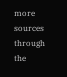more sources through the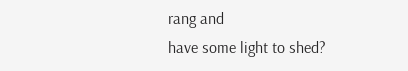rang and
have some light to shed?